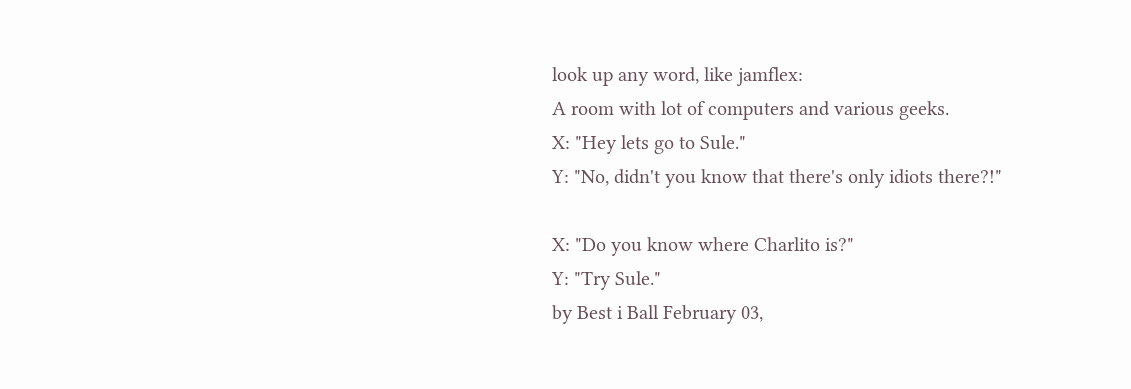look up any word, like jamflex:
A room with lot of computers and various geeks.
X: "Hey lets go to Sule."
Y: "No, didn't you know that there's only idiots there?!"

X: "Do you know where Charlito is?"
Y: "Try Sule."
by Best i Ball February 03,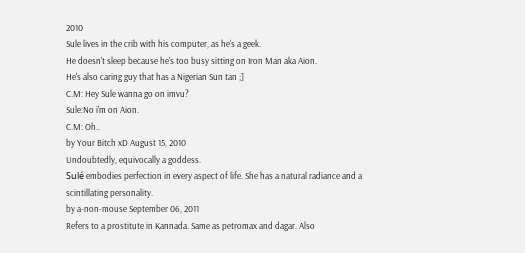2010
Sule lives in the crib with his computer, as he's a geek.
He doesn't sleep because he's too busy sitting on Iron Man aka Aion.
He's also caring guy that has a Nigerian Sun tan ;]
C.M: Hey Sule wanna go on imvu?
Sule:No i'm on Aion.
C.M: Oh..
by Your Bitch xD August 15, 2010
Undoubtedly, equivocally a goddess.
Sulé embodies perfection in every aspect of life. She has a natural radiance and a scintillating personality.
by a-non-mouse September 06, 2011
Refers to a prostitute in Kannada. Same as petromax and dagar. Also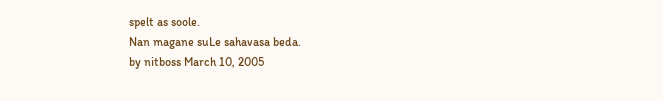spelt as soole.
Nan magane suLe sahavasa beda.
by nitboss March 10, 2005